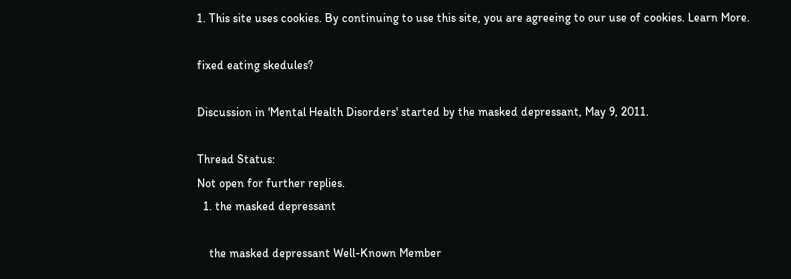1. This site uses cookies. By continuing to use this site, you are agreeing to our use of cookies. Learn More.

fixed eating skedules?

Discussion in 'Mental Health Disorders' started by the masked depressant, May 9, 2011.

Thread Status:
Not open for further replies.
  1. the masked depressant

    the masked depressant Well-Known Member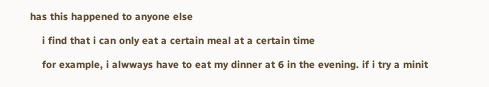has this happened to anyone else

    i find that i can only eat a certain meal at a certain time

    for example, i alwways have to eat my dinner at 6 in the evening. if i try a minit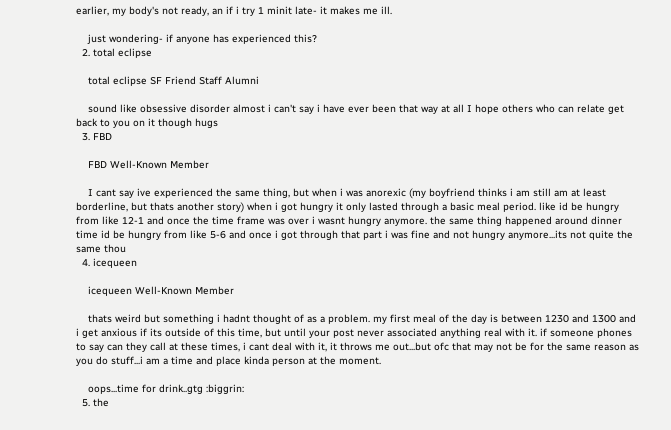earlier, my body's not ready, an if i try 1 minit late- it makes me ill.

    just wondering- if anyone has experienced this?
  2. total eclipse

    total eclipse SF Friend Staff Alumni

    sound like obsessive disorder almost i can't say i have ever been that way at all I hope others who can relate get back to you on it though hugs
  3. FBD

    FBD Well-Known Member

    I cant say ive experienced the same thing, but when i was anorexic (my boyfriend thinks i am still am at least borderline, but thats another story) when i got hungry it only lasted through a basic meal period. like id be hungry from like 12-1 and once the time frame was over i wasnt hungry anymore. the same thing happened around dinner time id be hungry from like 5-6 and once i got through that part i was fine and not hungry anymore...its not quite the same thou
  4. icequeen

    icequeen Well-Known Member

    thats weird but something i hadnt thought of as a problem. my first meal of the day is between 1230 and 1300 and i get anxious if its outside of this time, but until your post never associated anything real with it. if someone phones to say can they call at these times, i cant deal with it, it throws me out...but ofc that may not be for the same reason as you do stuff...i am a time and place kinda person at the moment.

    oops...time for drink..gtg :biggrin:
  5. the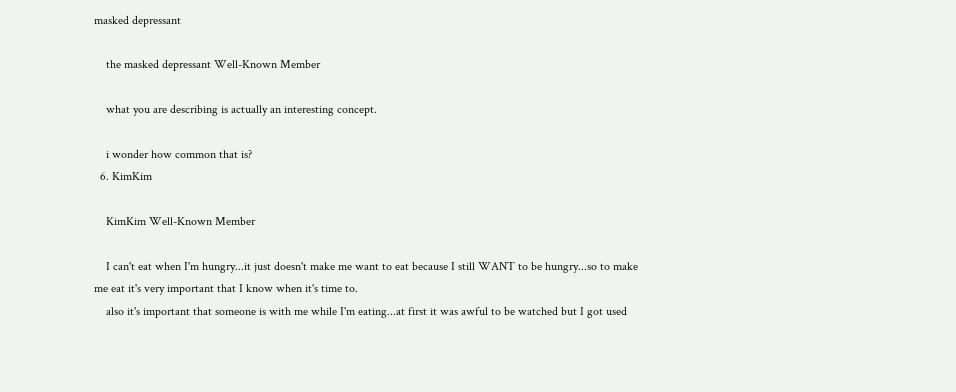masked depressant

    the masked depressant Well-Known Member

    what you are describing is actually an interesting concept.

    i wonder how common that is?
  6. KimKim

    KimKim Well-Known Member

    I can't eat when I'm hungry...it just doesn't make me want to eat because I still WANT to be hungry...so to make me eat it's very important that I know when it's time to.
    also it's important that someone is with me while I'm eating...at first it was awful to be watched but I got used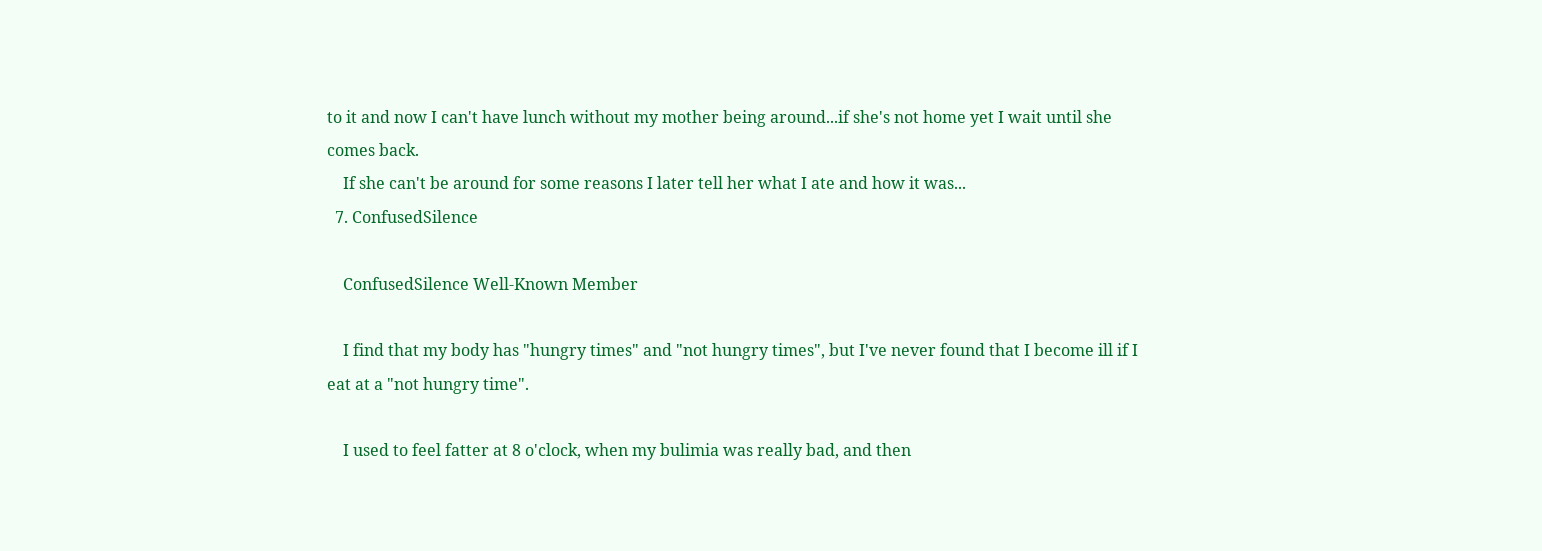to it and now I can't have lunch without my mother being around...if she's not home yet I wait until she comes back.
    If she can't be around for some reasons I later tell her what I ate and how it was...
  7. ConfusedSilence

    ConfusedSilence Well-Known Member

    I find that my body has "hungry times" and "not hungry times", but I've never found that I become ill if I eat at a "not hungry time".

    I used to feel fatter at 8 o'clock, when my bulimia was really bad, and then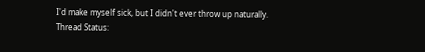I'd make myself sick, but I didn't ever throw up naturally.
Thread Status: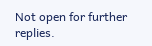Not open for further replies.